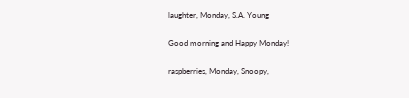laughter, Monday, S.A. Young

Good morning and Happy Monday!

raspberries, Monday, Snoopy,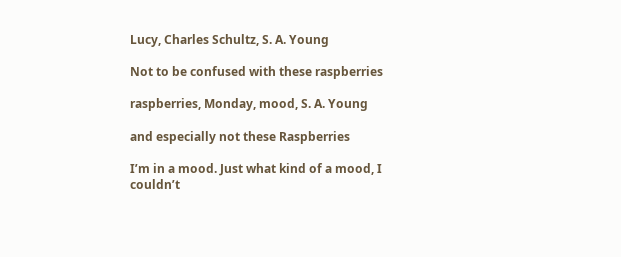Lucy, Charles Schultz, S. A. Young

Not to be confused with these raspberries

raspberries, Monday, mood, S. A. Young

and especially not these Raspberries

I’m in a mood. Just what kind of a mood, I couldn’t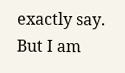exactly say. But I am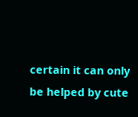certain it can only be helped by cute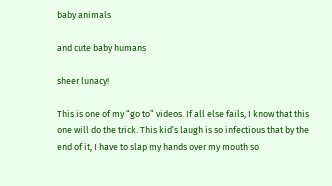baby animals

and cute baby humans

sheer lunacy!

This is one of my “go to” videos. If all else fails, I know that this one will do the trick. This kid’s laugh is so infectious that by the end of it, I have to slap my hands over my mouth so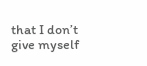that I don’t give myself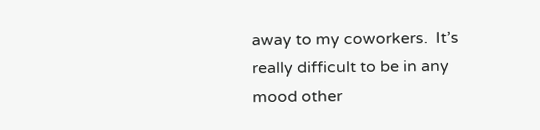away to my coworkers.  It’s really difficult to be in any mood other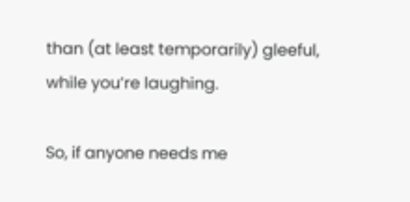than (at least temporarily) gleeful, while you’re laughing.

So, if anyone needs me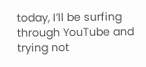today, I’ll be surfing through YouTube and trying not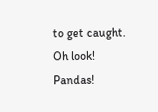to get caught.   Oh look! Pandas!